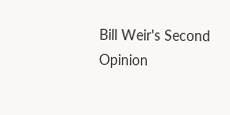Bill Weir's Second Opinion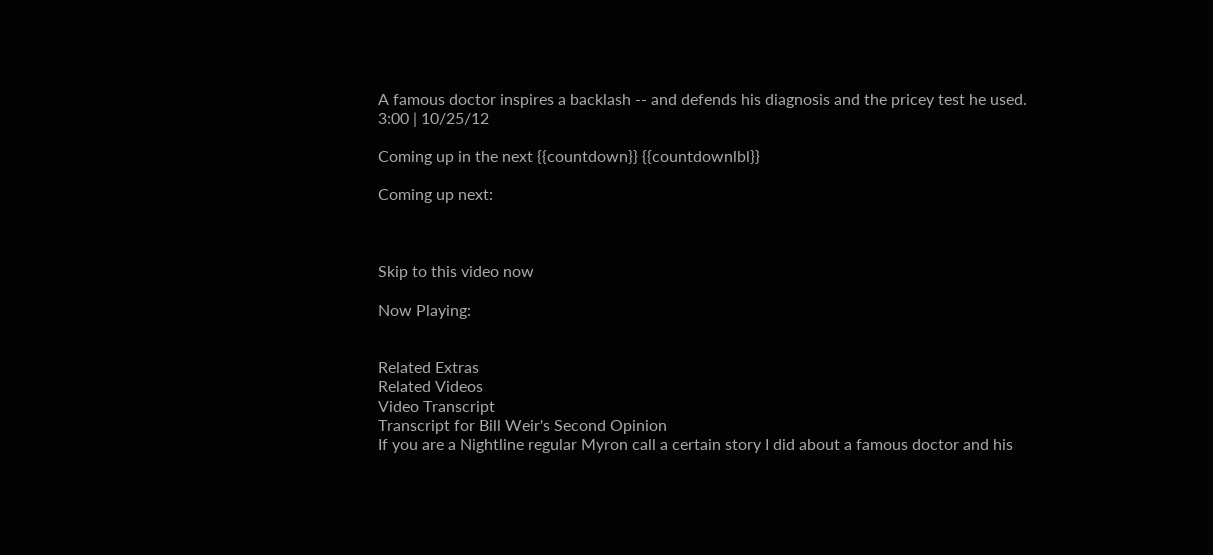A famous doctor inspires a backlash -- and defends his diagnosis and the pricey test he used.
3:00 | 10/25/12

Coming up in the next {{countdown}} {{countdownlbl}}

Coming up next:



Skip to this video now

Now Playing:


Related Extras
Related Videos
Video Transcript
Transcript for Bill Weir's Second Opinion
If you are a Nightline regular Myron call a certain story I did about a famous doctor and his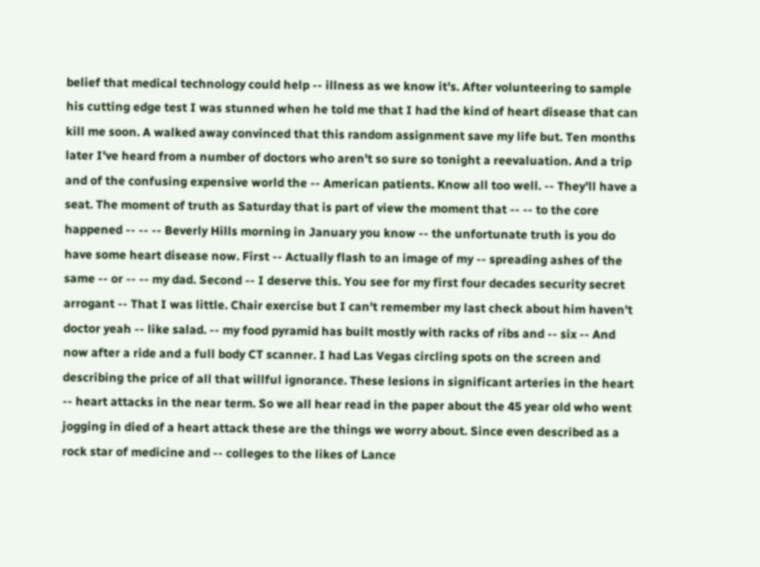belief that medical technology could help -- illness as we know it's. After volunteering to sample his cutting edge test I was stunned when he told me that I had the kind of heart disease that can kill me soon. A walked away convinced that this random assignment save my life but. Ten months later I've heard from a number of doctors who aren't so sure so tonight a reevaluation. And a trip and of the confusing expensive world the -- American patients. Know all too well. -- They'll have a seat. The moment of truth as Saturday that is part of view the moment that -- -- to the core happened -- -- -- Beverly Hills morning in January you know -- the unfortunate truth is you do have some heart disease now. First -- Actually flash to an image of my -- spreading ashes of the same -- or -- -- my dad. Second -- I deserve this. You see for my first four decades security secret arrogant -- That I was little. Chair exercise but I can't remember my last check about him haven't doctor yeah -- like salad. -- my food pyramid has built mostly with racks of ribs and -- six -- And now after a ride and a full body CT scanner. I had Las Vegas circling spots on the screen and describing the price of all that willful ignorance. These lesions in significant arteries in the heart -- heart attacks in the near term. So we all hear read in the paper about the 45 year old who went jogging in died of a heart attack these are the things we worry about. Since even described as a rock star of medicine and -- colleges to the likes of Lance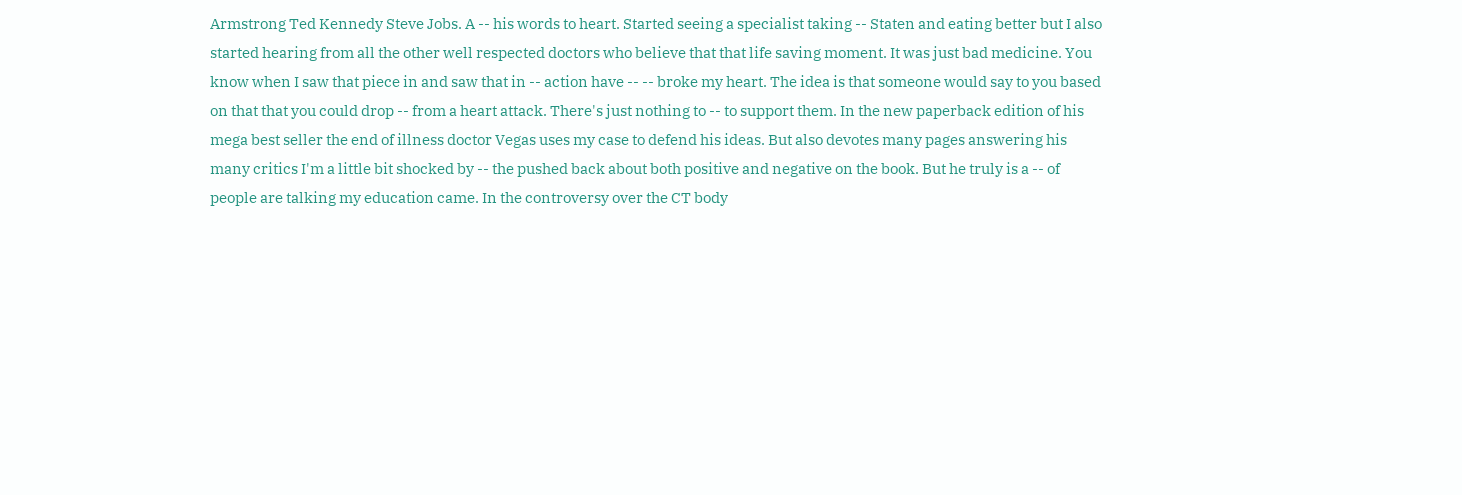Armstrong Ted Kennedy Steve Jobs. A -- his words to heart. Started seeing a specialist taking -- Staten and eating better but I also started hearing from all the other well respected doctors who believe that that life saving moment. It was just bad medicine. You know when I saw that piece in and saw that in -- action have -- -- broke my heart. The idea is that someone would say to you based on that that you could drop -- from a heart attack. There's just nothing to -- to support them. In the new paperback edition of his mega best seller the end of illness doctor Vegas uses my case to defend his ideas. But also devotes many pages answering his many critics I'm a little bit shocked by -- the pushed back about both positive and negative on the book. But he truly is a -- of people are talking my education came. In the controversy over the CT body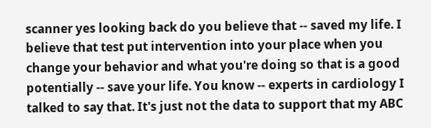scanner yes looking back do you believe that -- saved my life. I believe that test put intervention into your place when you change your behavior and what you're doing so that is a good potentially -- save your life. You know -- experts in cardiology I talked to say that. It's just not the data to support that my ABC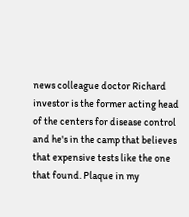news colleague doctor Richard investor is the former acting head of the centers for disease control and he's in the camp that believes that expensive tests like the one that found. Plaque in my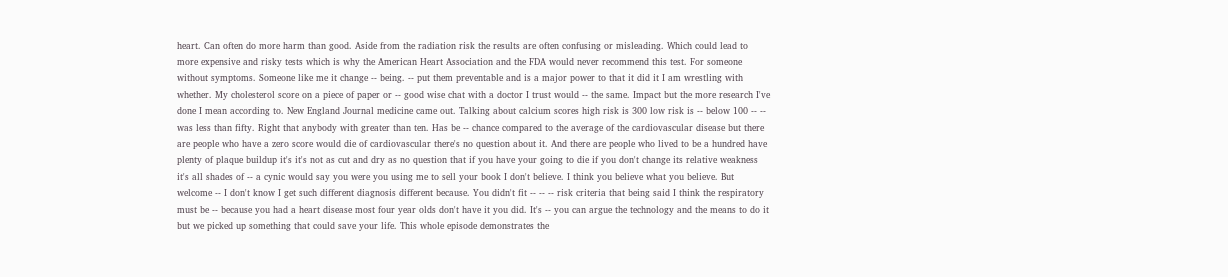heart. Can often do more harm than good. Aside from the radiation risk the results are often confusing or misleading. Which could lead to more expensive and risky tests which is why the American Heart Association and the FDA would never recommend this test. For someone without symptoms. Someone like me it change -- being. -- put them preventable and is a major power to that it did it I am wrestling with whether. My cholesterol score on a piece of paper or -- good wise chat with a doctor I trust would -- the same. Impact but the more research I've done I mean according to. New England Journal medicine came out. Talking about calcium scores high risk is 300 low risk is -- below 100 -- -- was less than fifty. Right that anybody with greater than ten. Has be -- chance compared to the average of the cardiovascular disease but there are people who have a zero score would die of cardiovascular there's no question about it. And there are people who lived to be a hundred have plenty of plaque buildup it's it's not as cut and dry as no question that if you have your going to die if you don't change its relative weakness it's all shades of -- a cynic would say you were you using me to sell your book I don't believe. I think you believe what you believe. But welcome -- I don't know I get such different diagnosis different because. You didn't fit -- -- -- risk criteria that being said I think the respiratory must be -- because you had a heart disease most four year olds don't have it you did. It's -- you can argue the technology and the means to do it but we picked up something that could save your life. This whole episode demonstrates the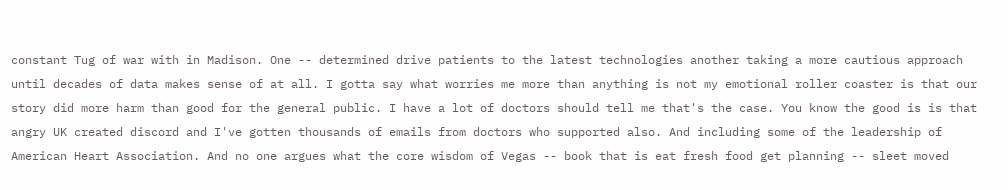constant Tug of war with in Madison. One -- determined drive patients to the latest technologies another taking a more cautious approach until decades of data makes sense of at all. I gotta say what worries me more than anything is not my emotional roller coaster is that our story did more harm than good for the general public. I have a lot of doctors should tell me that's the case. You know the good is is that angry UK created discord and I've gotten thousands of emails from doctors who supported also. And including some of the leadership of American Heart Association. And no one argues what the core wisdom of Vegas -- book that is eat fresh food get planning -- sleet moved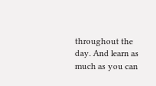throughout the day. And learn as much as you can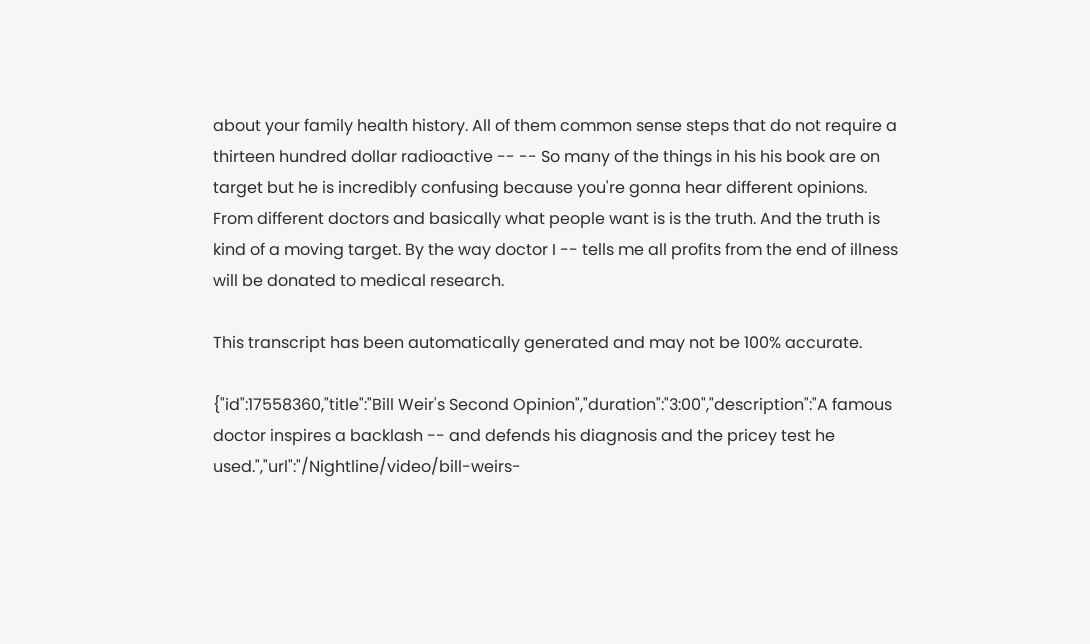about your family health history. All of them common sense steps that do not require a thirteen hundred dollar radioactive -- -- So many of the things in his his book are on target but he is incredibly confusing because you're gonna hear different opinions. From different doctors and basically what people want is is the truth. And the truth is kind of a moving target. By the way doctor I -- tells me all profits from the end of illness will be donated to medical research.

This transcript has been automatically generated and may not be 100% accurate.

{"id":17558360,"title":"Bill Weir's Second Opinion","duration":"3:00","description":"A famous doctor inspires a backlash -- and defends his diagnosis and the pricey test he used.","url":"/Nightline/video/bill-weirs-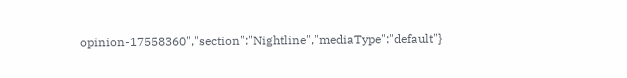opinion-17558360","section":"Nightline","mediaType":"default"}